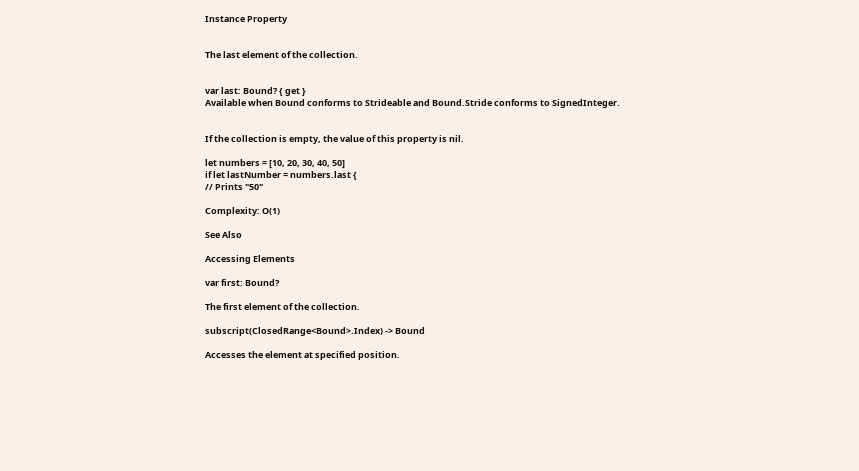Instance Property


The last element of the collection.


var last: Bound? { get }
Available when Bound conforms to Strideable and Bound.Stride conforms to SignedInteger.


If the collection is empty, the value of this property is nil.

let numbers = [10, 20, 30, 40, 50]
if let lastNumber = numbers.last {
// Prints "50"

Complexity: O(1)

See Also

Accessing Elements

var first: Bound?

The first element of the collection.

subscript(ClosedRange<Bound>.Index) -> Bound

Accesses the element at specified position.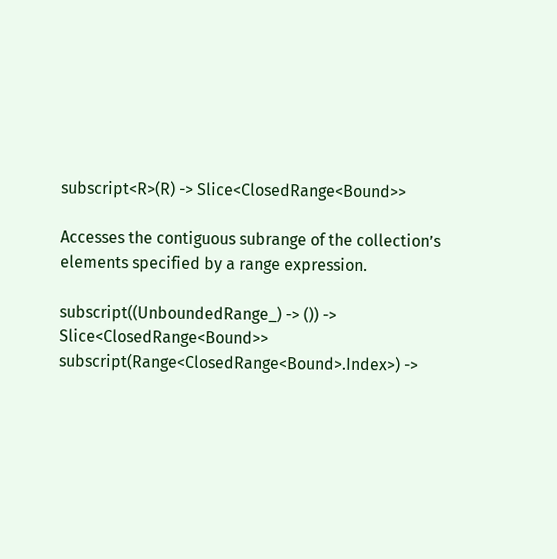subscript<R>(R) -> Slice<ClosedRange<Bound>>

Accesses the contiguous subrange of the collection’s elements specified by a range expression.

subscript((UnboundedRange_) -> ()) -> Slice<ClosedRange<Bound>>
subscript(Range<ClosedRange<Bound>.Index>) ->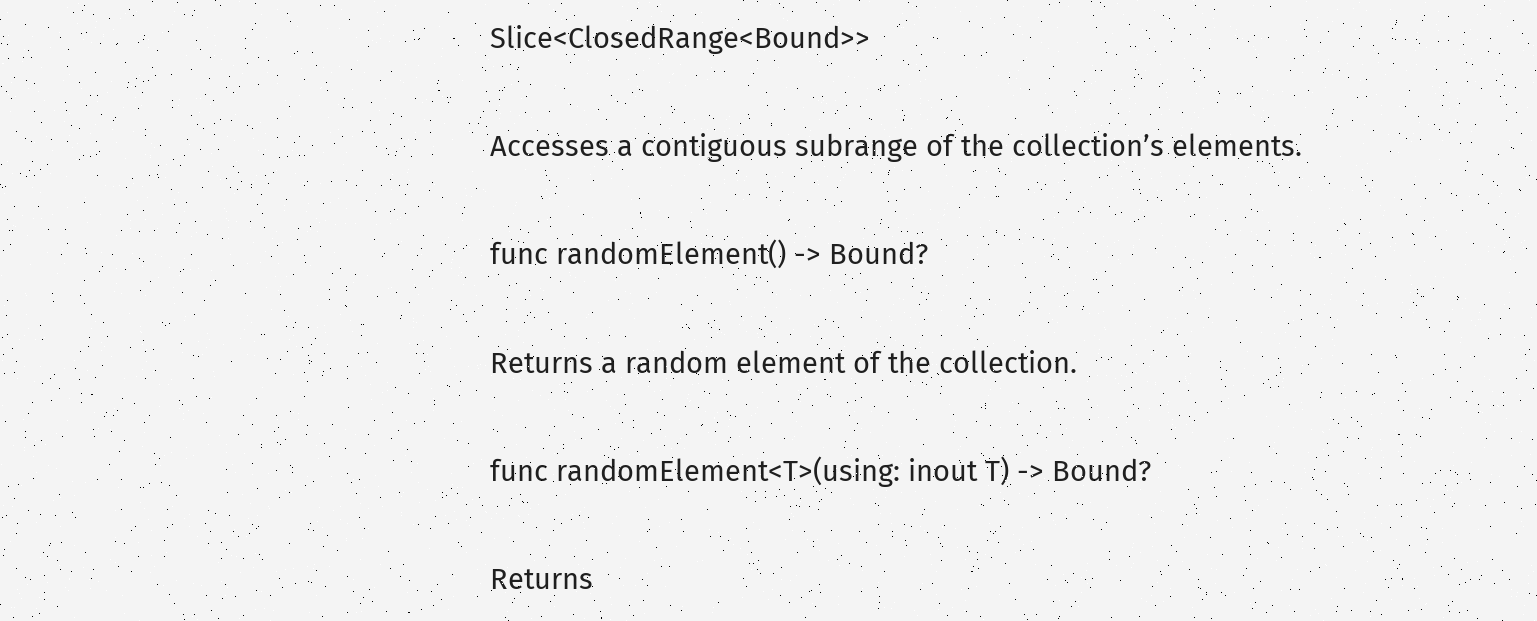Slice<ClosedRange<Bound>>

Accesses a contiguous subrange of the collection’s elements.

func randomElement() -> Bound?

Returns a random element of the collection.

func randomElement<T>(using: inout T) -> Bound?

Returns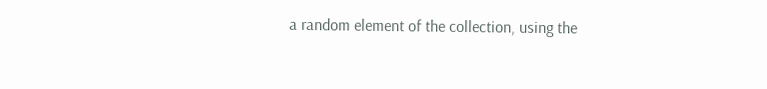a random element of the collection, using the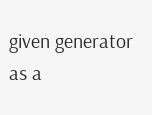given generator as a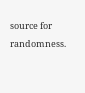source for randomness.